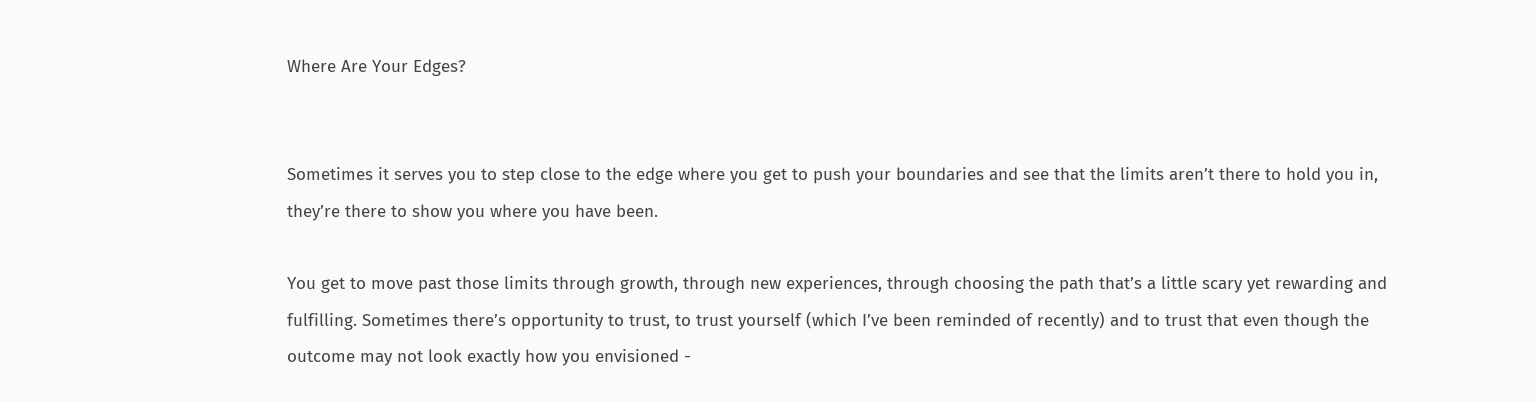Where Are Your Edges?


Sometimes it serves you to step close to the edge where you get to push your boundaries and see that the limits aren’t there to hold you in, they’re there to show you where you have been.

You get to move past those limits through growth, through new experiences, through choosing the path that’s a little scary yet rewarding and fulfilling. Sometimes there’s opportunity to trust, to trust yourself (which I’ve been reminded of recently) and to trust that even though the outcome may not look exactly how you envisioned -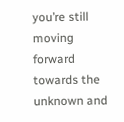you’re still moving forward towards the unknown and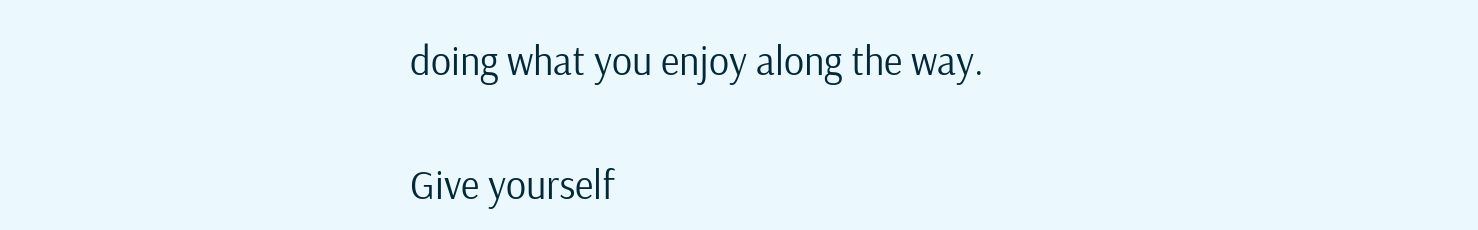doing what you enjoy along the way.

Give yourself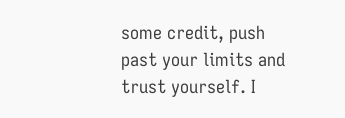some credit, push past your limits and trust yourself. I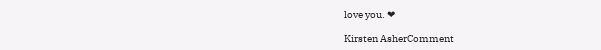love you. ❤

Kirsten AsherComment